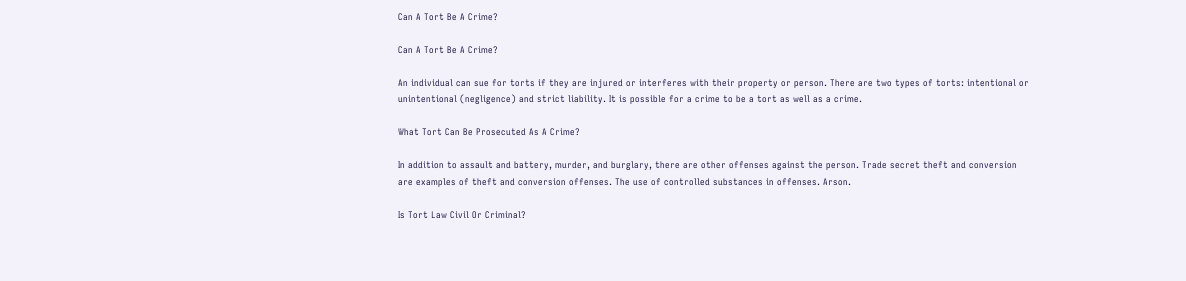Can A Tort Be A Crime?

Can A Tort Be A Crime?

An individual can sue for torts if they are injured or interferes with their property or person. There are two types of torts: intentional or unintentional (negligence) and strict liability. It is possible for a crime to be a tort as well as a crime.

What Tort Can Be Prosecuted As A Crime?

In addition to assault and battery, murder, and burglary, there are other offenses against the person. Trade secret theft and conversion are examples of theft and conversion offenses. The use of controlled substances in offenses. Arson.

Is Tort Law Civil Or Criminal?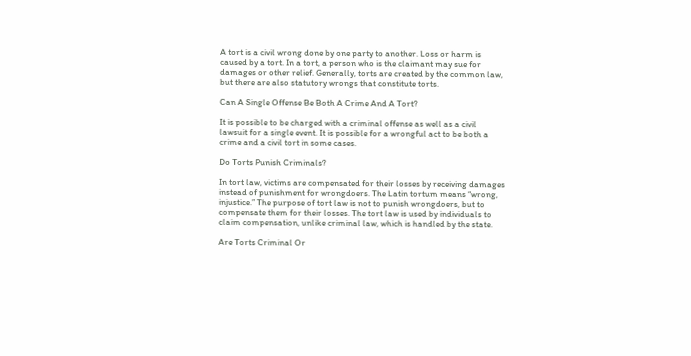A tort is a civil wrong done by one party to another. Loss or harm is caused by a tort. In a tort, a person who is the claimant may sue for damages or other relief. Generally, torts are created by the common law, but there are also statutory wrongs that constitute torts.

Can A Single Offense Be Both A Crime And A Tort?

It is possible to be charged with a criminal offense as well as a civil lawsuit for a single event. It is possible for a wrongful act to be both a crime and a civil tort in some cases.

Do Torts Punish Criminals?

In tort law, victims are compensated for their losses by receiving damages instead of punishment for wrongdoers. The Latin tortum means “wrong, injustice.” The purpose of tort law is not to punish wrongdoers, but to compensate them for their losses. The tort law is used by individuals to claim compensation, unlike criminal law, which is handled by the state.

Are Torts Criminal Or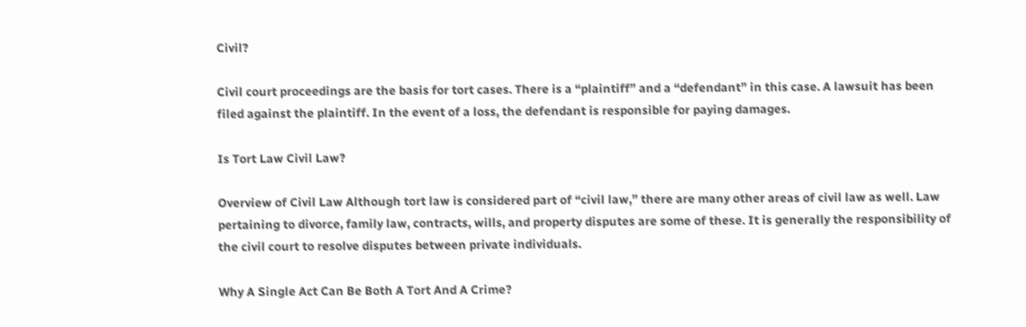Civil?

Civil court proceedings are the basis for tort cases. There is a “plaintiff” and a “defendant” in this case. A lawsuit has been filed against the plaintiff. In the event of a loss, the defendant is responsible for paying damages.

Is Tort Law Civil Law?

Overview of Civil Law Although tort law is considered part of “civil law,” there are many other areas of civil law as well. Law pertaining to divorce, family law, contracts, wills, and property disputes are some of these. It is generally the responsibility of the civil court to resolve disputes between private individuals.

Why A Single Act Can Be Both A Tort And A Crime?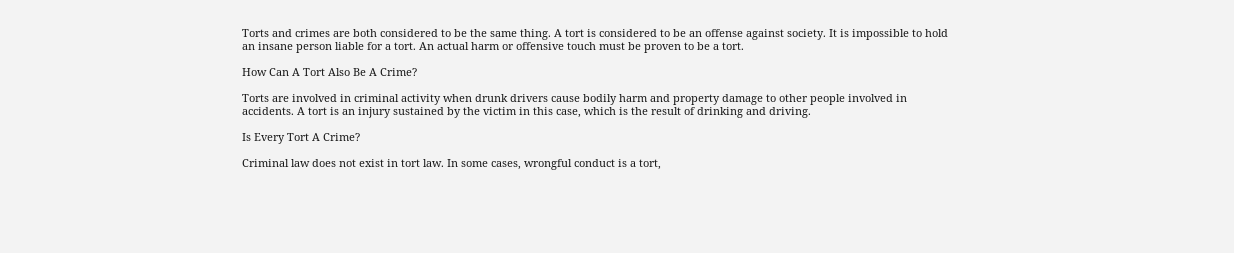Torts and crimes are both considered to be the same thing. A tort is considered to be an offense against society. It is impossible to hold an insane person liable for a tort. An actual harm or offensive touch must be proven to be a tort.

How Can A Tort Also Be A Crime?

Torts are involved in criminal activity when drunk drivers cause bodily harm and property damage to other people involved in accidents. A tort is an injury sustained by the victim in this case, which is the result of drinking and driving.

Is Every Tort A Crime?

Criminal law does not exist in tort law. In some cases, wrongful conduct is a tort,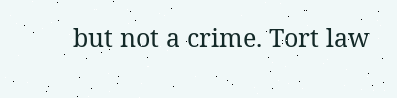but not a crime. Tort law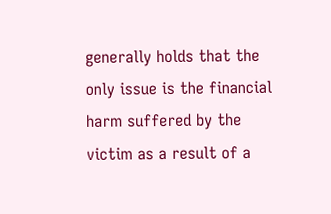generally holds that the only issue is the financial harm suffered by the victim as a result of a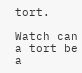tort.

Watch can a tort be a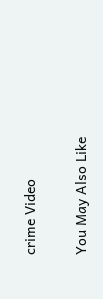crime Video

You May Also Like